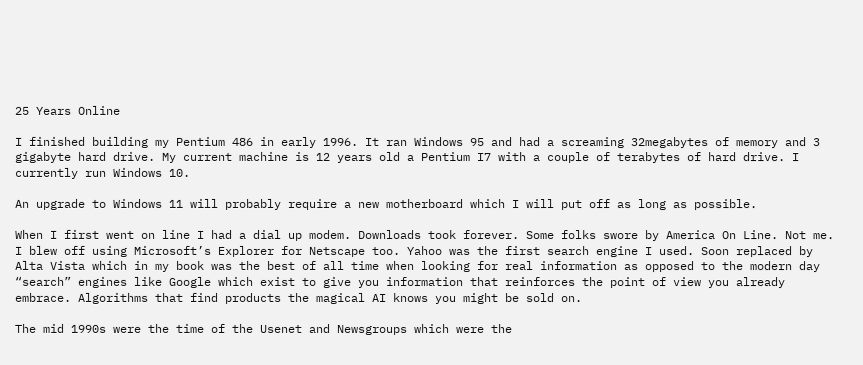25 Years Online

I finished building my Pentium 486 in early 1996. It ran Windows 95 and had a screaming 32megabytes of memory and 3 gigabyte hard drive. My current machine is 12 years old a Pentium I7 with a couple of terabytes of hard drive. I currently run Windows 10.

An upgrade to Windows 11 will probably require a new motherboard which I will put off as long as possible.

When I first went on line I had a dial up modem. Downloads took forever. Some folks swore by America On Line. Not me. I blew off using Microsoft’s Explorer for Netscape too. Yahoo was the first search engine I used. Soon replaced by Alta Vista which in my book was the best of all time when looking for real information as opposed to the modern day “search” engines like Google which exist to give you information that reinforces the point of view you already embrace. Algorithms that find products the magical AI knows you might be sold on.

The mid 1990s were the time of the Usenet and Newsgroups which were the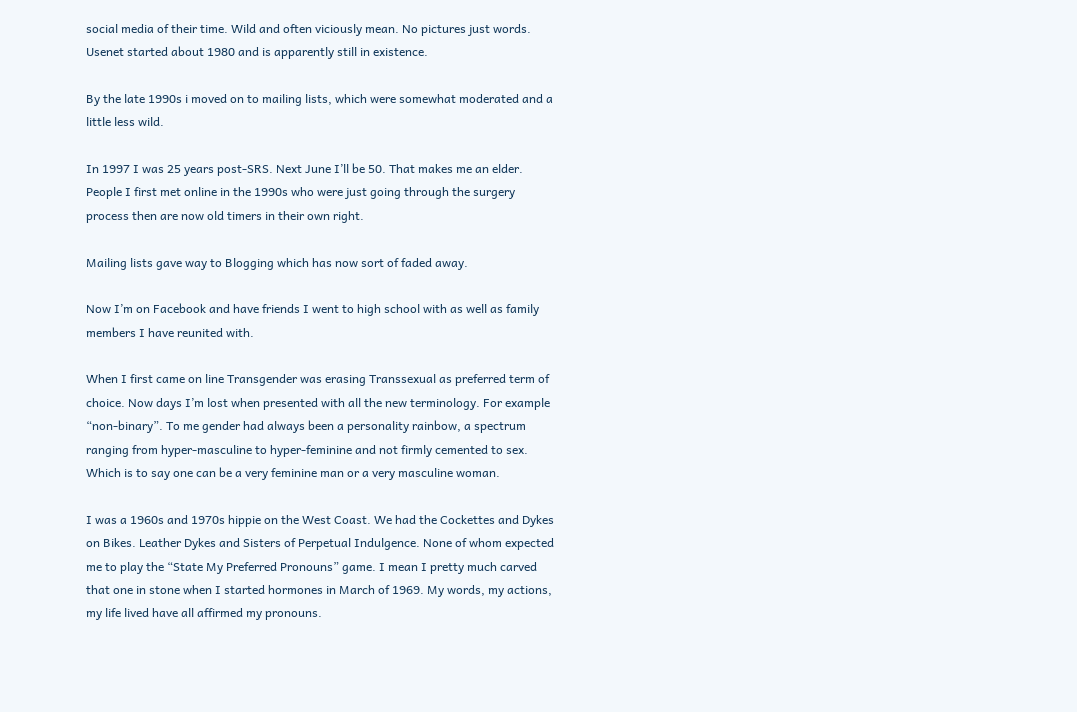social media of their time. Wild and often viciously mean. No pictures just words. Usenet started about 1980 and is apparently still in existence.

By the late 1990s i moved on to mailing lists, which were somewhat moderated and a little less wild.

In 1997 I was 25 years post-SRS. Next June I’ll be 50. That makes me an elder. People I first met online in the 1990s who were just going through the surgery process then are now old timers in their own right.

Mailing lists gave way to Blogging which has now sort of faded away.

Now I’m on Facebook and have friends I went to high school with as well as family members I have reunited with.

When I first came on line Transgender was erasing Transsexual as preferred term of choice. Now days I’m lost when presented with all the new terminology. For example “non-binary”. To me gender had always been a personality rainbow, a spectrum ranging from hyper-masculine to hyper-feminine and not firmly cemented to sex. Which is to say one can be a very feminine man or a very masculine woman.

I was a 1960s and 1970s hippie on the West Coast. We had the Cockettes and Dykes on Bikes. Leather Dykes and Sisters of Perpetual Indulgence. None of whom expected me to play the “State My Preferred Pronouns” game. I mean I pretty much carved that one in stone when I started hormones in March of 1969. My words, my actions, my life lived have all affirmed my pronouns.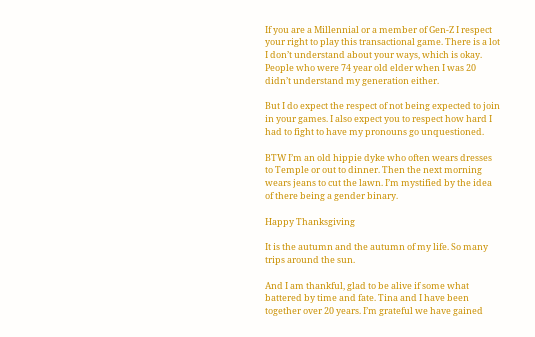If you are a Millennial or a member of Gen-Z I respect your right to play this transactional game. There is a lot I don’t understand about your ways, which is okay. People who were 74 year old elder when I was 20 didn’t understand my generation either.

But I do expect the respect of not being expected to join in your games. I also expect you to respect how hard I had to fight to have my pronouns go unquestioned.

BTW I’m an old hippie dyke who often wears dresses to Temple or out to dinner. Then the next morning wears jeans to cut the lawn. I’m mystified by the idea of there being a gender binary.

Happy Thanksgiving

It is the autumn and the autumn of my life. So many trips around the sun.

And I am thankful, glad to be alive if some what battered by time and fate. Tina and I have been together over 20 years. I’m grateful we have gained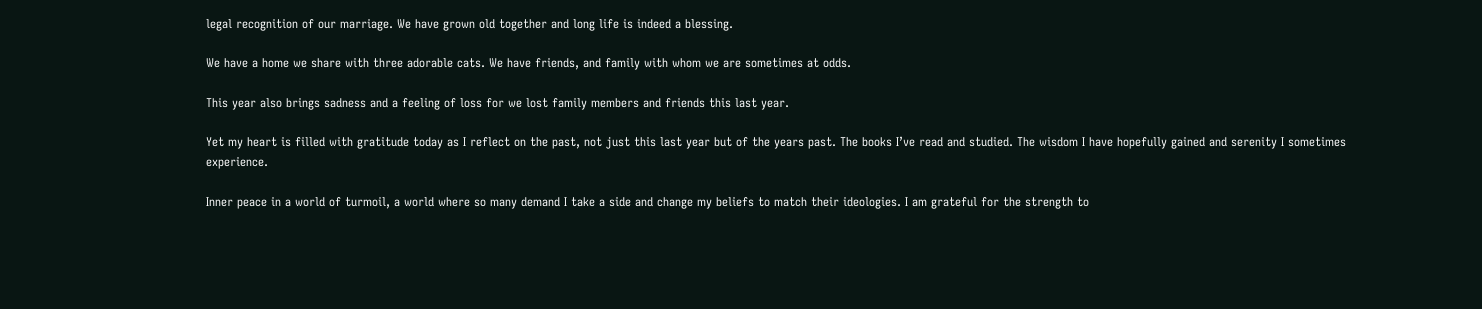legal recognition of our marriage. We have grown old together and long life is indeed a blessing.

We have a home we share with three adorable cats. We have friends, and family with whom we are sometimes at odds.

This year also brings sadness and a feeling of loss for we lost family members and friends this last year.

Yet my heart is filled with gratitude today as I reflect on the past, not just this last year but of the years past. The books I’ve read and studied. The wisdom I have hopefully gained and serenity I sometimes experience.

Inner peace in a world of turmoil, a world where so many demand I take a side and change my beliefs to match their ideologies. I am grateful for the strength to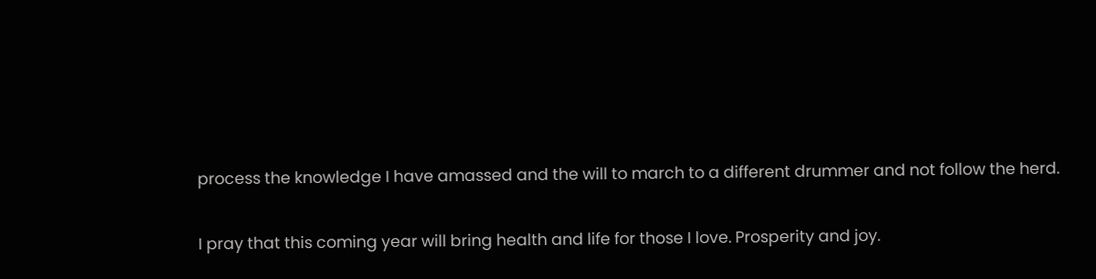process the knowledge I have amassed and the will to march to a different drummer and not follow the herd.

I pray that this coming year will bring health and life for those I love. Prosperity and joy.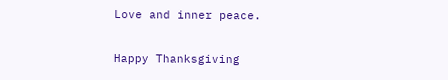Love and inner peace.

Happy Thanksgiving